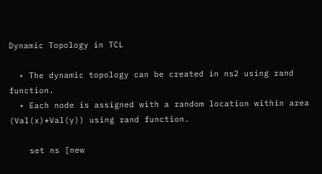Dynamic Topology in TCL

  • The dynamic topology can be created in ns2 using rand function.
  • Each node is assigned with a random location within area (Val(x)*Val(y)) using rand function.

    set ns [new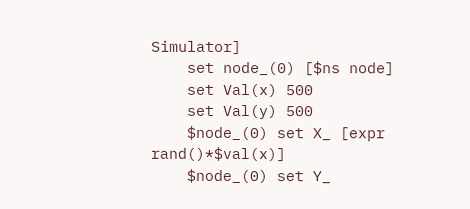Simulator]
    set node_(0) [$ns node]
    set Val(x) 500
    set Val(y) 500
    $node_(0) set X_ [expr rand()*$val(x)]
    $node_(0) set Y_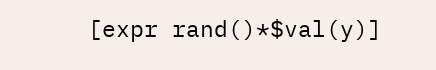[expr rand()*$val(y)]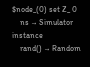$node_(0) set Z_ 0
    ns → Simulator instance
    rand() → Random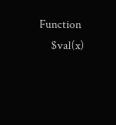Function
    $val(x)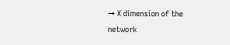→ X dimension of the network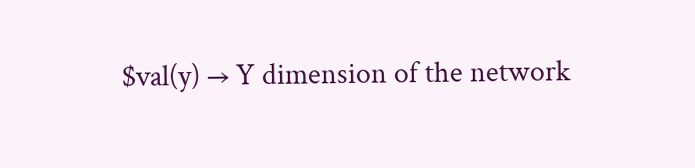$val(y) → Y dimension of the network